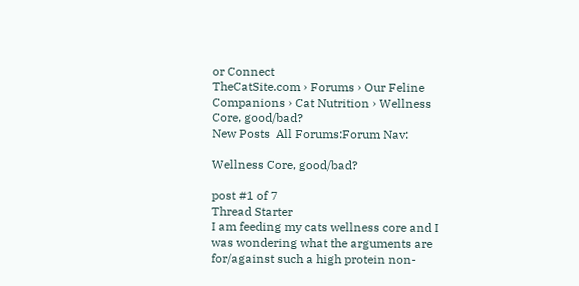or Connect
TheCatSite.com › Forums › Our Feline Companions › Cat Nutrition › Wellness Core, good/bad?
New Posts  All Forums:Forum Nav:

Wellness Core, good/bad?

post #1 of 7
Thread Starter
I am feeding my cats wellness core and I was wondering what the arguments are for/against such a high protein non-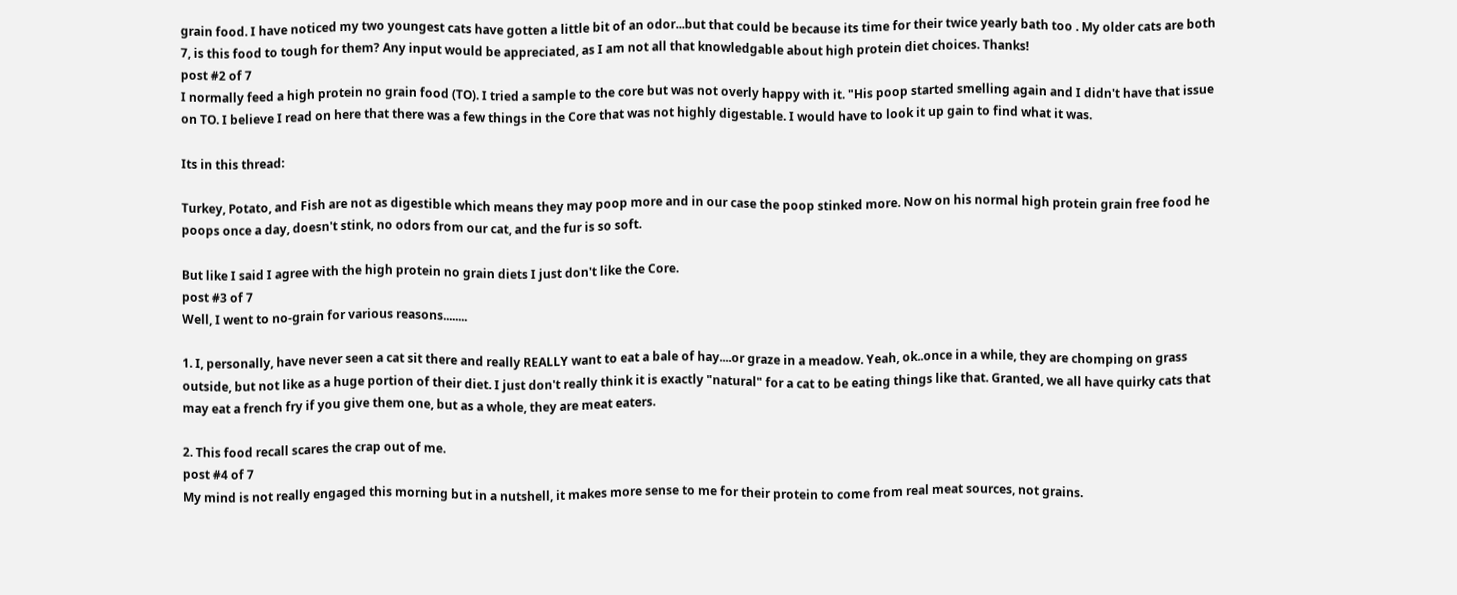grain food. I have noticed my two youngest cats have gotten a little bit of an odor...but that could be because its time for their twice yearly bath too . My older cats are both 7, is this food to tough for them? Any input would be appreciated, as I am not all that knowledgable about high protein diet choices. Thanks!
post #2 of 7
I normally feed a high protein no grain food (TO). I tried a sample to the core but was not overly happy with it. "His poop started smelling again and I didn't have that issue on TO. I believe I read on here that there was a few things in the Core that was not highly digestable. I would have to look it up gain to find what it was.

Its in this thread:

Turkey, Potato, and Fish are not as digestible which means they may poop more and in our case the poop stinked more. Now on his normal high protein grain free food he poops once a day, doesn't stink, no odors from our cat, and the fur is so soft.

But like I said I agree with the high protein no grain diets I just don't like the Core.
post #3 of 7
Well, I went to no-grain for various reasons........

1. I, personally, have never seen a cat sit there and really REALLY want to eat a bale of hay....or graze in a meadow. Yeah, ok..once in a while, they are chomping on grass outside, but not like as a huge portion of their diet. I just don't really think it is exactly "natural" for a cat to be eating things like that. Granted, we all have quirky cats that may eat a french fry if you give them one, but as a whole, they are meat eaters.

2. This food recall scares the crap out of me.
post #4 of 7
My mind is not really engaged this morning but in a nutshell, it makes more sense to me for their protein to come from real meat sources, not grains.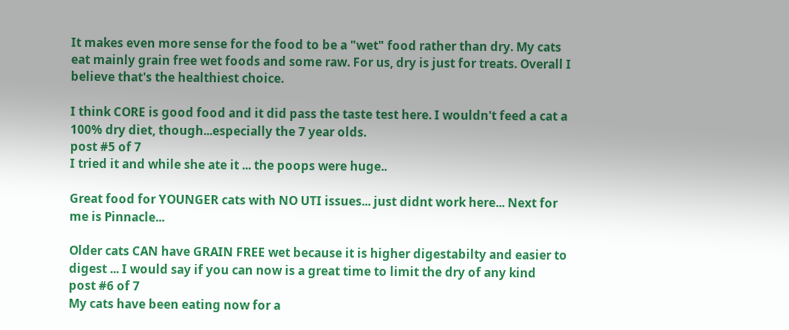It makes even more sense for the food to be a "wet" food rather than dry. My cats eat mainly grain free wet foods and some raw. For us, dry is just for treats. Overall I believe that's the healthiest choice.

I think CORE is good food and it did pass the taste test here. I wouldn't feed a cat a 100% dry diet, though...especially the 7 year olds.
post #5 of 7
I tried it and while she ate it ... the poops were huge..

Great food for YOUNGER cats with NO UTI issues... just didnt work here... Next for me is Pinnacle...

Older cats CAN have GRAIN FREE wet because it is higher digestabilty and easier to digest ... I would say if you can now is a great time to limit the dry of any kind
post #6 of 7
My cats have been eating now for a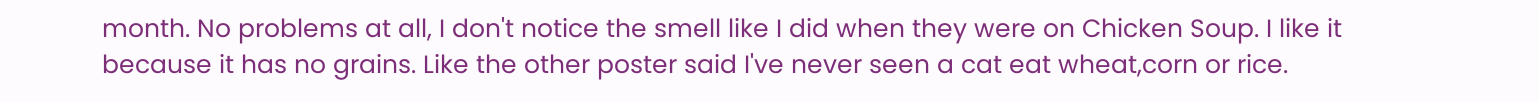month. No problems at all, I don't notice the smell like I did when they were on Chicken Soup. I like it because it has no grains. Like the other poster said I've never seen a cat eat wheat,corn or rice.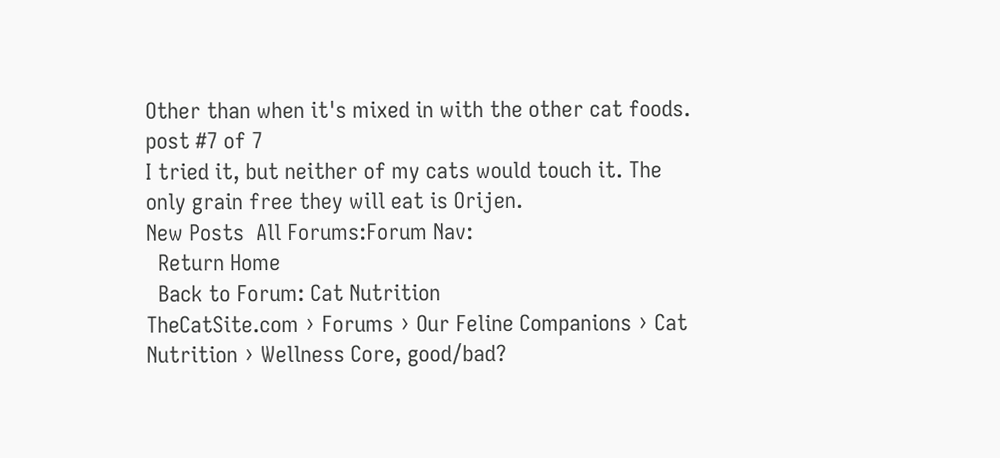Other than when it's mixed in with the other cat foods.
post #7 of 7
I tried it, but neither of my cats would touch it. The only grain free they will eat is Orijen.
New Posts  All Forums:Forum Nav:
  Return Home
  Back to Forum: Cat Nutrition
TheCatSite.com › Forums › Our Feline Companions › Cat Nutrition › Wellness Core, good/bad?